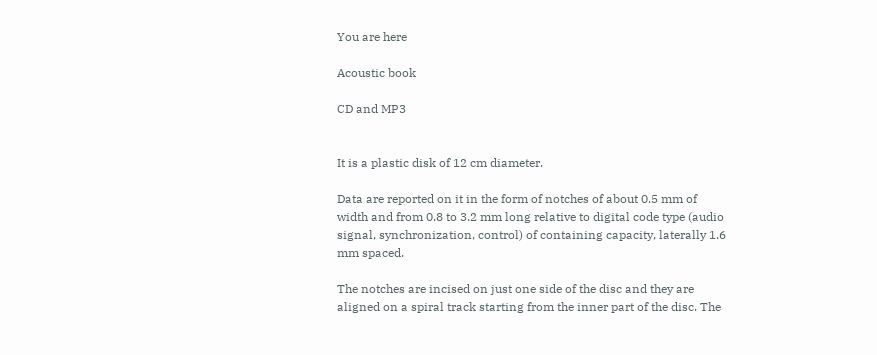You are here

Acoustic book

CD and MP3


It is a plastic disk of 12 cm diameter.

Data are reported on it in the form of notches of about 0.5 mm of width and from 0.8 to 3.2 mm long relative to digital code type (audio signal, synchronization, control) of containing capacity, laterally 1.6 mm spaced.

The notches are incised on just one side of the disc and they are aligned on a spiral track starting from the inner part of the disc. The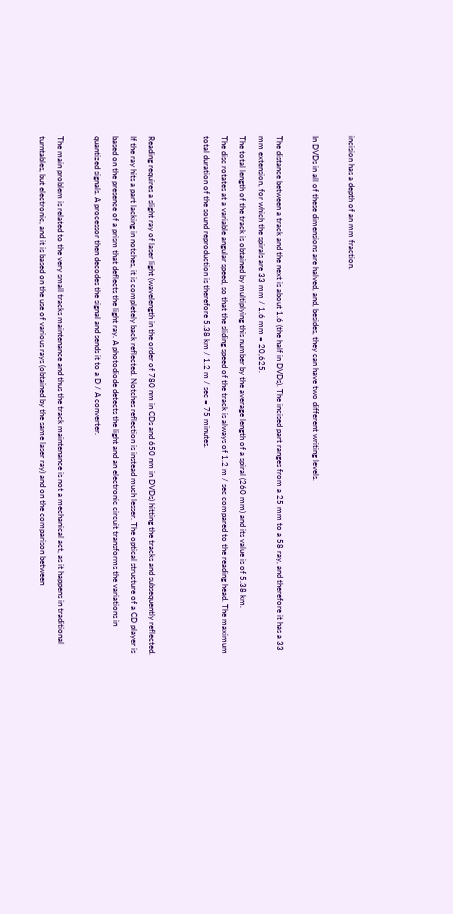incision has a depth of an mm fraction.

In DVDs in all of these dimensions are halved, and, besides, they can have two different writing levels.

The distance between a track and the next is about 1.6 (the half in DVDs). The incised part ranges from a 25 mm to a 58 ray, and therefore it has a 33 mm extension, for which the spirals are 33 mm / 1.6 mm = 20,625.
The total length of the track is obtained by multiplying this number by the average length of a spiral (260 mm) and its value is of 5.38 km.
The disc rotates at a variable angular speed, so that the sliding speed of the track is always of 1.2 m / sec compared to the reading head. The maximum total duration of the sound reproduction is therefore 5.38 km / 1.2 m / sec = 75 minutes.


Reading requires a slight ray of laser light (wavelength in the order of 780 nm in CDs and 650 nm in DVDs) hitting the tracks and subsequently reflected. If the ray hits a part lacking in notches, it is completely back reflected. Notches reflection is instead much lesser. The optical structure of a CD player is based on the presence of a prism that deflects the light ray. A photodiode detects the light and an electronic circuit transforms the variations in quantized signals. A processor then decodes the signal and sends it to a D / A converter.

The main problem is related to the very small tracks maintenance and thus the track maintenance is not a mechanical act, as it happens in traditional turntables, but electronic, and it is based on the use of various rays (obtained by the same laser ray) and on the comparison between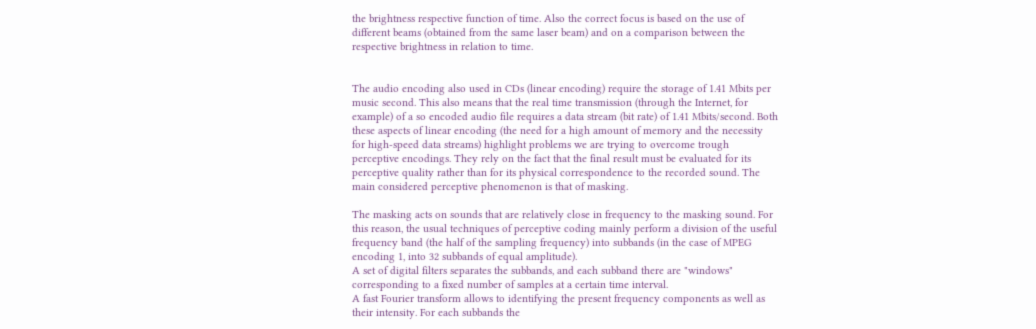the brightness respective function of time. Also the correct focus is based on the use of different beams (obtained from the same laser beam) and on a comparison between the respective brightness in relation to time.


The audio encoding also used in CDs (linear encoding) require the storage of 1.41 Mbits per music second. This also means that the real time transmission (through the Internet, for example) of a so encoded audio file requires a data stream (bit rate) of 1.41 Mbits/second. Both these aspects of linear encoding (the need for a high amount of memory and the necessity for high-speed data streams) highlight problems we are trying to overcome trough perceptive encodings. They rely on the fact that the final result must be evaluated for its perceptive quality rather than for its physical correspondence to the recorded sound. The main considered perceptive phenomenon is that of masking.

The masking acts on sounds that are relatively close in frequency to the masking sound. For this reason, the usual techniques of perceptive coding mainly perform a division of the useful frequency band (the half of the sampling frequency) into subbands (in the case of MPEG encoding 1, into 32 subbands of equal amplitude).
A set of digital filters separates the subbands, and each subband there are "windows" corresponding to a fixed number of samples at a certain time interval.
A fast Fourier transform allows to identifying the present frequency components as well as their intensity. For each subbands the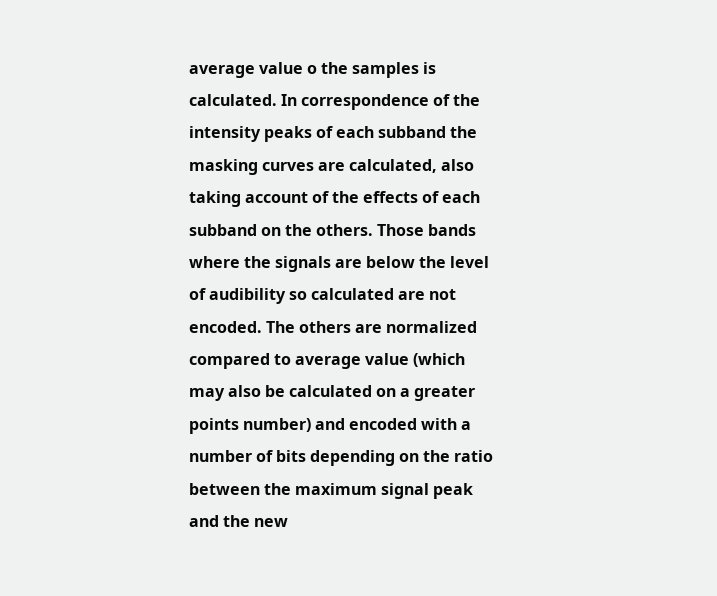average value o the samples is calculated. In correspondence of the intensity peaks of each subband the masking curves are calculated, also taking account of the effects of each subband on the others. Those bands where the signals are below the level of audibility so calculated are not encoded. The others are normalized compared to average value (which may also be calculated on a greater points number) and encoded with a number of bits depending on the ratio between the maximum signal peak and the new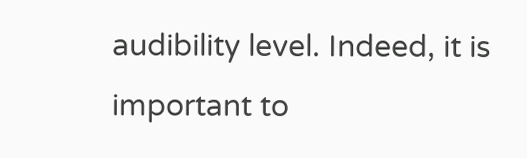audibility level. Indeed, it is important to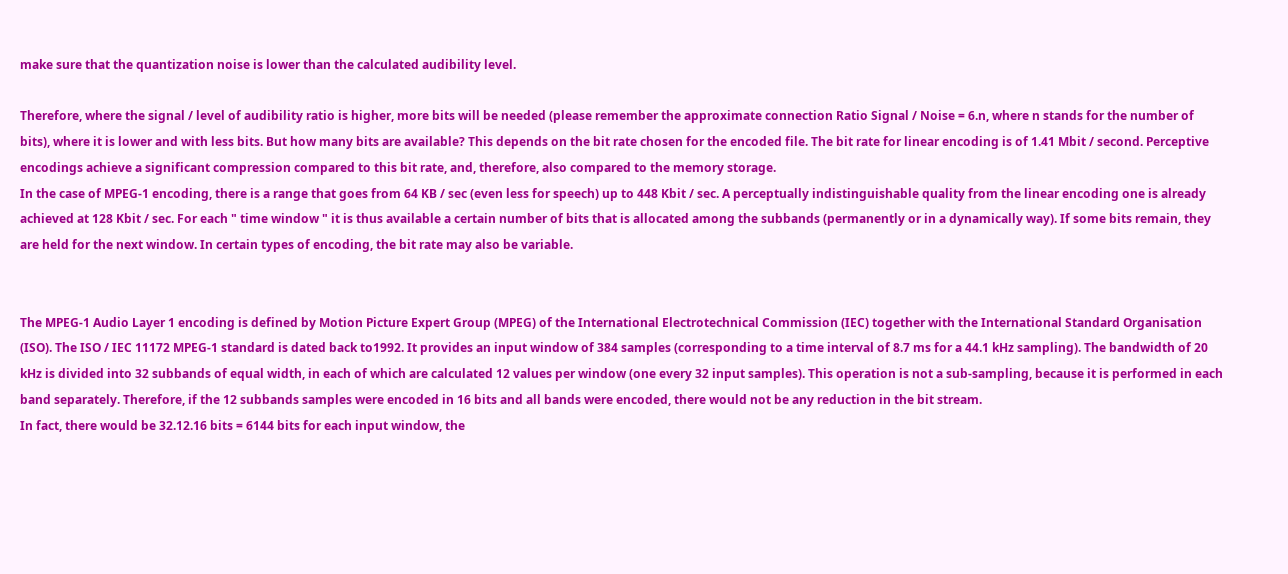make sure that the quantization noise is lower than the calculated audibility level.

Therefore, where the signal / level of audibility ratio is higher, more bits will be needed (please remember the approximate connection Ratio Signal / Noise = 6.n, where n stands for the number of bits), where it is lower and with less bits. But how many bits are available? This depends on the bit rate chosen for the encoded file. The bit rate for linear encoding is of 1.41 Mbit / second. Perceptive encodings achieve a significant compression compared to this bit rate, and, therefore, also compared to the memory storage.
In the case of MPEG-1 encoding, there is a range that goes from 64 KB / sec (even less for speech) up to 448 Kbit / sec. A perceptually indistinguishable quality from the linear encoding one is already achieved at 128 Kbit / sec. For each " time window " it is thus available a certain number of bits that is allocated among the subbands (permanently or in a dynamically way). If some bits remain, they are held for the next window. In certain types of encoding, the bit rate may also be variable.


The MPEG-1 Audio Layer 1 encoding is defined by Motion Picture Expert Group (MPEG) of the International Electrotechnical Commission (IEC) together with the International Standard Organisation (ISO). The ISO / IEC 11172 MPEG-1 standard is dated back to1992. It provides an input window of 384 samples (corresponding to a time interval of 8.7 ms for a 44.1 kHz sampling). The bandwidth of 20 kHz is divided into 32 subbands of equal width, in each of which are calculated 12 values per window (one every 32 input samples). This operation is not a sub-sampling, because it is performed in each band separately. Therefore, if the 12 subbands samples were encoded in 16 bits and all bands were encoded, there would not be any reduction in the bit stream.
In fact, there would be 32.12.16 bits = 6144 bits for each input window, the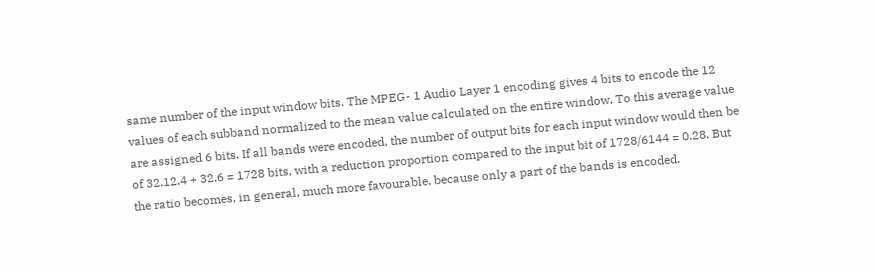same number of the input window bits. The MPEG- 1 Audio Layer 1 encoding gives 4 bits to encode the 12 values of each subband normalized to the mean value calculated on the entire window. To this average value are assigned 6 bits. If all bands were encoded, the number of output bits for each input window would then be of 32.12.4 + 32.6 = 1728 bits, with a reduction proportion compared to the input bit of 1728/6144 = 0.28. But the ratio becomes, in general, much more favourable, because only a part of the bands is encoded.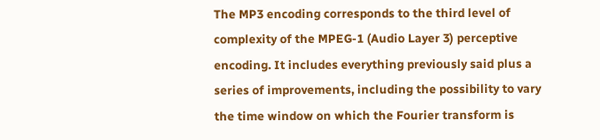The MP3 encoding corresponds to the third level of complexity of the MPEG-1 (Audio Layer 3) perceptive encoding. It includes everything previously said plus a series of improvements, including the possibility to vary the time window on which the Fourier transform is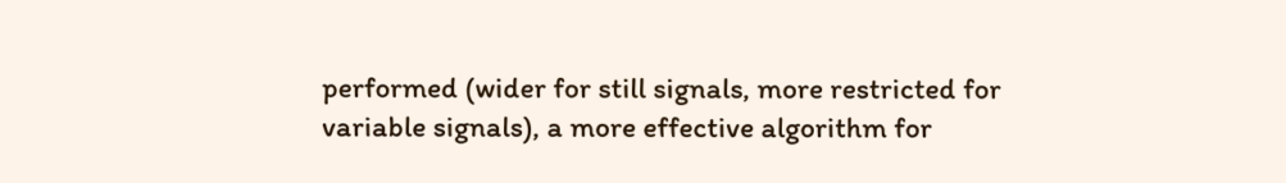performed (wider for still signals, more restricted for variable signals), a more effective algorithm for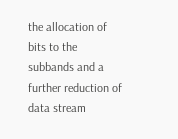the allocation of bits to the subbands and a further reduction of data stream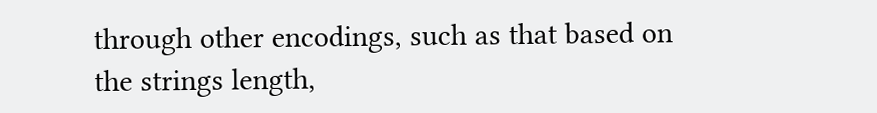through other encodings, such as that based on the strings length,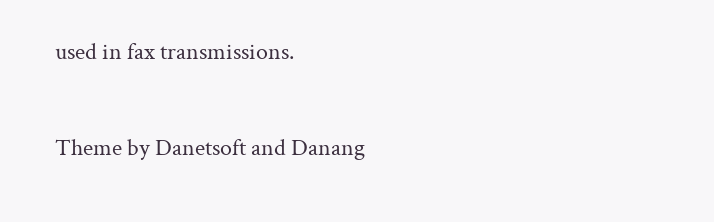used in fax transmissions.

Theme by Danetsoft and Danang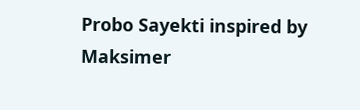Probo Sayekti inspired by Maksimer